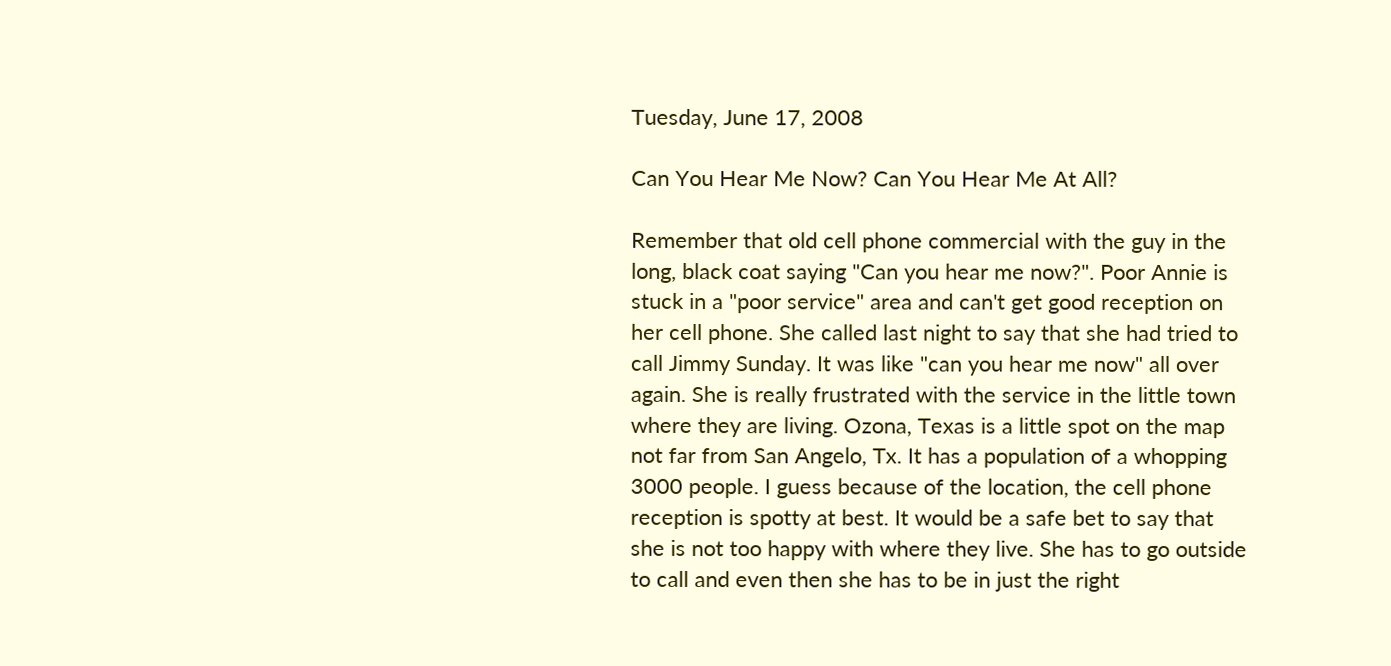Tuesday, June 17, 2008

Can You Hear Me Now? Can You Hear Me At All?

Remember that old cell phone commercial with the guy in the long, black coat saying "Can you hear me now?". Poor Annie is stuck in a "poor service" area and can't get good reception on her cell phone. She called last night to say that she had tried to call Jimmy Sunday. It was like "can you hear me now" all over again. She is really frustrated with the service in the little town where they are living. Ozona, Texas is a little spot on the map not far from San Angelo, Tx. It has a population of a whopping 3000 people. I guess because of the location, the cell phone reception is spotty at best. It would be a safe bet to say that she is not too happy with where they live. She has to go outside to call and even then she has to be in just the right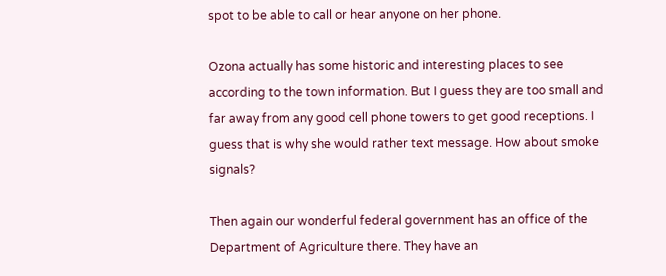spot to be able to call or hear anyone on her phone.

Ozona actually has some historic and interesting places to see according to the town information. But I guess they are too small and far away from any good cell phone towers to get good receptions. I guess that is why she would rather text message. How about smoke signals?

Then again our wonderful federal government has an office of the Department of Agriculture there. They have an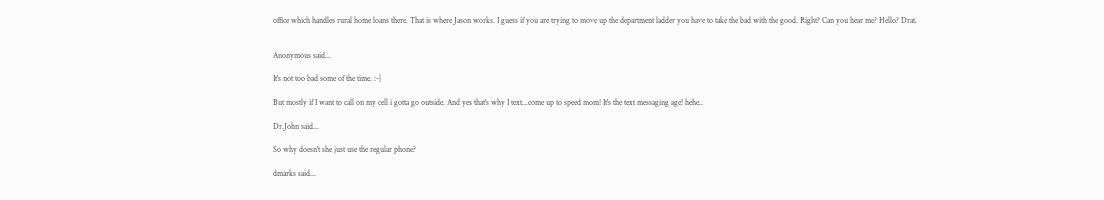office which handles rural home loans there. That is where Jason works. I guess if you are trying to move up the department ladder you have to take the bad with the good. Right? Can you hear me? Hello? Drat.


Anonymous said...

It's not too bad some of the time. :-|

But mostly if I want to call on my cell i gotta go outside. And yes that's why I text...come up to speed mom! It's the text messaging age! hehe..

Dr.John said...

So why doesn't she just use the regular phone?

dmarks said...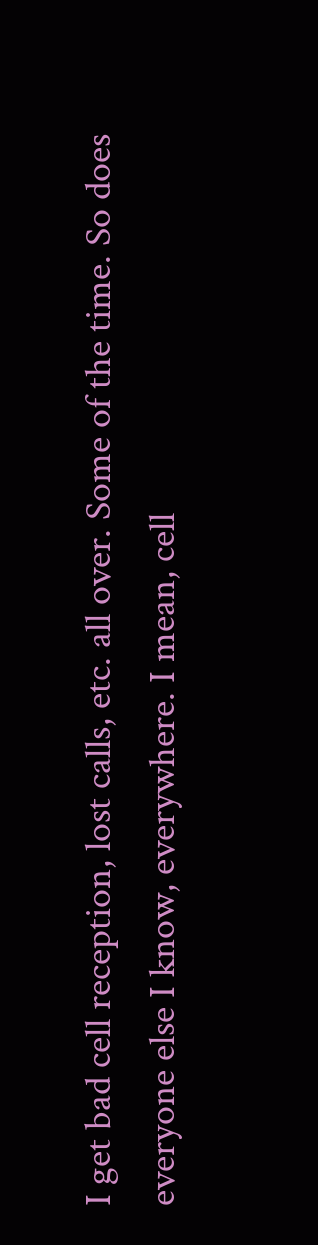I get bad cell reception, lost calls, etc. all over. Some of the time. So does everyone else I know, everywhere. I mean, cell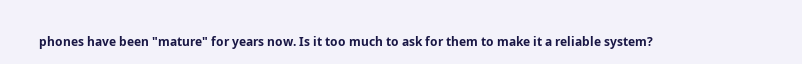phones have been "mature" for years now. Is it too much to ask for them to make it a reliable system?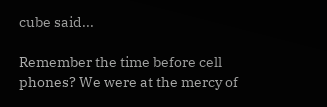cube said...

Remember the time before cell phones? We were at the mercy of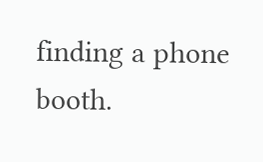finding a phone booth.